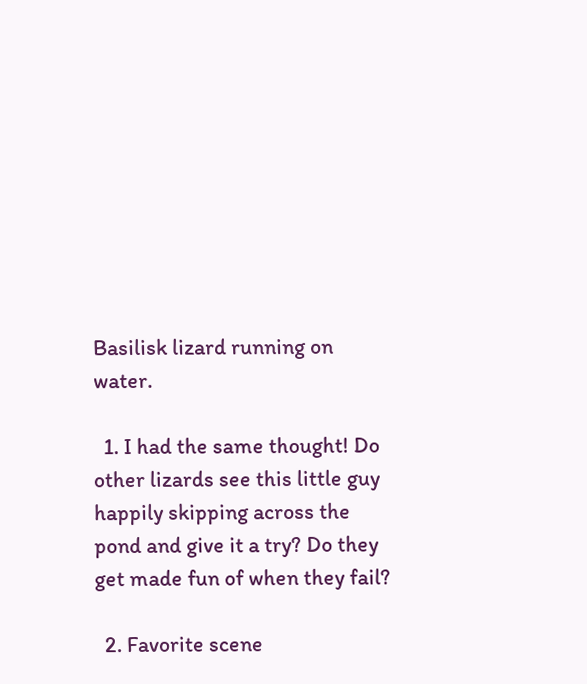Basilisk lizard running on water.

  1. I had the same thought! Do other lizards see this little guy happily skipping across the pond and give it a try? Do they get made fun of when they fail?

  2. Favorite scene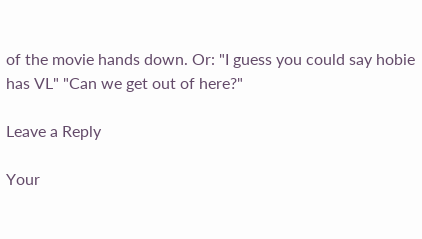of the movie hands down. Or: "I guess you could say hobie has VL" "Can we get out of here?"

Leave a Reply

Your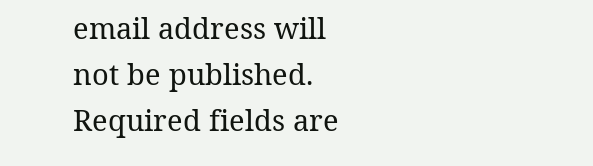email address will not be published. Required fields are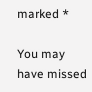marked *

You may have missed